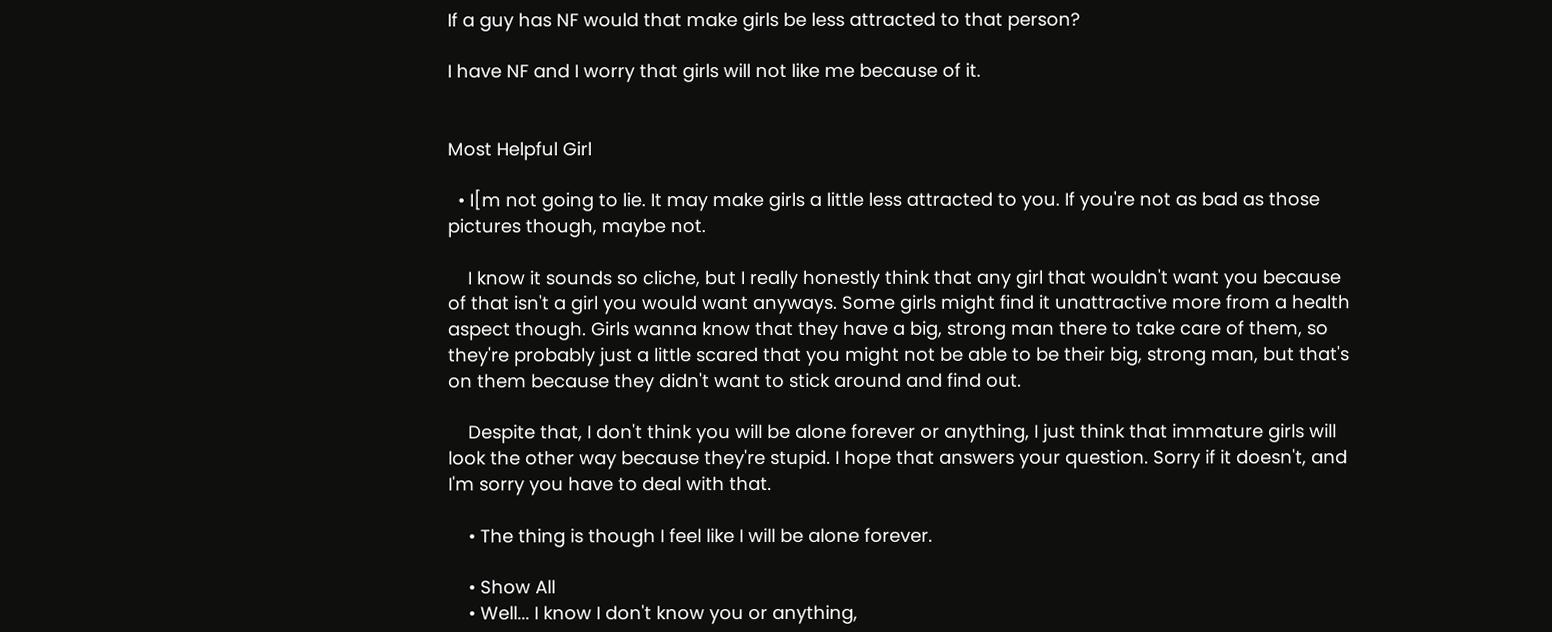If a guy has NF would that make girls be less attracted to that person?

I have NF and I worry that girls will not like me because of it.


Most Helpful Girl

  • I[m not going to lie. It may make girls a little less attracted to you. If you're not as bad as those pictures though, maybe not.

    I know it sounds so cliche, but I really honestly think that any girl that wouldn't want you because of that isn't a girl you would want anyways. Some girls might find it unattractive more from a health aspect though. Girls wanna know that they have a big, strong man there to take care of them, so they're probably just a little scared that you might not be able to be their big, strong man, but that's on them because they didn't want to stick around and find out.

    Despite that, I don't think you will be alone forever or anything, I just think that immature girls will look the other way because they're stupid. I hope that answers your question. Sorry if it doesn't, and I'm sorry you have to deal with that.

    • The thing is though I feel like I will be alone forever.

    • Show All
    • Well... I know I don't know you or anything,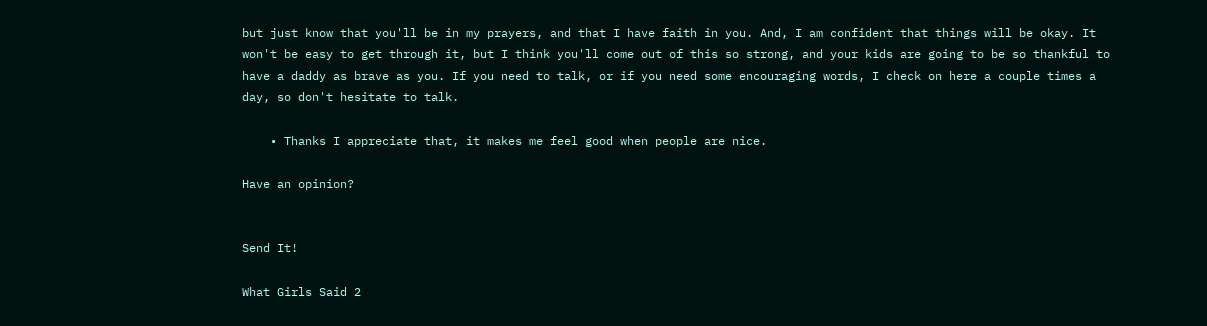but just know that you'll be in my prayers, and that I have faith in you. And, I am confident that things will be okay. It won't be easy to get through it, but I think you'll come out of this so strong, and your kids are going to be so thankful to have a daddy as brave as you. If you need to talk, or if you need some encouraging words, I check on here a couple times a day, so don't hesitate to talk.

    • Thanks I appreciate that, it makes me feel good when people are nice.

Have an opinion?


Send It!

What Girls Said 2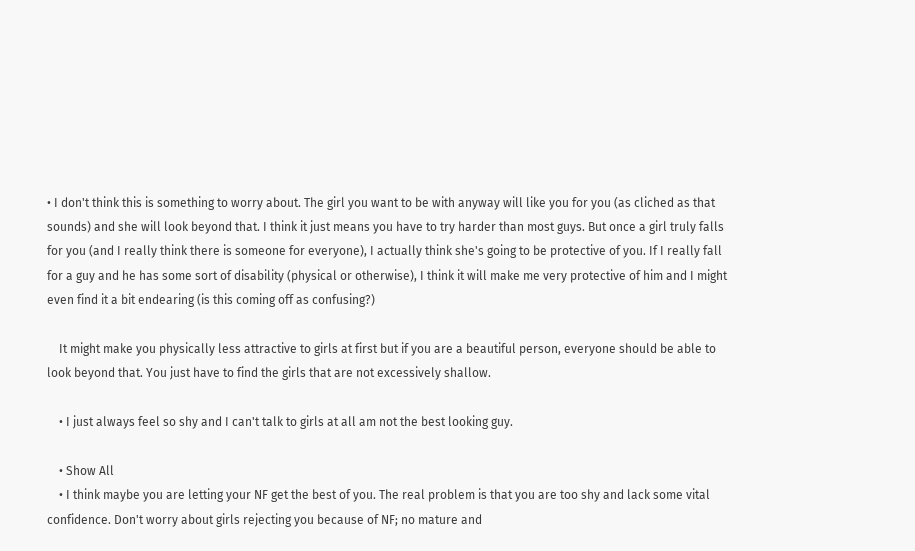• I don't think this is something to worry about. The girl you want to be with anyway will like you for you (as cliched as that sounds) and she will look beyond that. I think it just means you have to try harder than most guys. But once a girl truly falls for you (and I really think there is someone for everyone), I actually think she's going to be protective of you. If I really fall for a guy and he has some sort of disability (physical or otherwise), I think it will make me very protective of him and I might even find it a bit endearing (is this coming off as confusing?)

    It might make you physically less attractive to girls at first but if you are a beautiful person, everyone should be able to look beyond that. You just have to find the girls that are not excessively shallow.

    • I just always feel so shy and I can't talk to girls at all am not the best looking guy.

    • Show All
    • I think maybe you are letting your NF get the best of you. The real problem is that you are too shy and lack some vital confidence. Don't worry about girls rejecting you because of NF; no mature and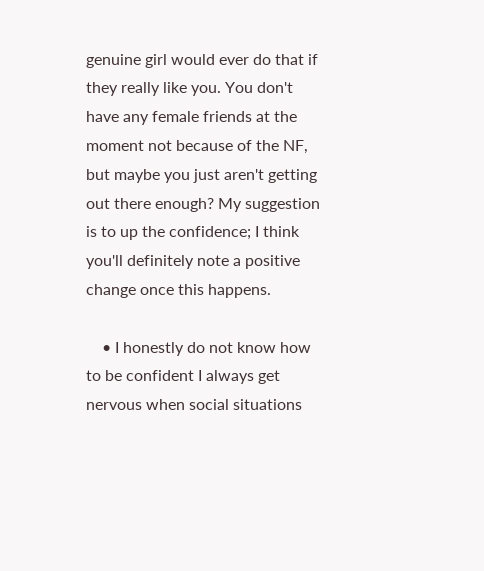genuine girl would ever do that if they really like you. You don't have any female friends at the moment not because of the NF, but maybe you just aren't getting out there enough? My suggestion is to up the confidence; I think you'll definitely note a positive change once this happens.

    • I honestly do not know how to be confident I always get nervous when social situations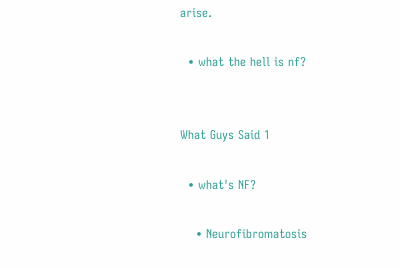arise.

  • what the hell is nf?


What Guys Said 1

  • what's NF?

    • Neurofibromatosis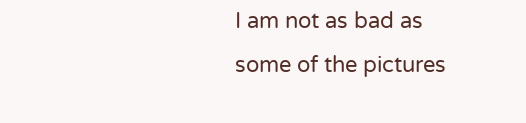I am not as bad as some of the pictures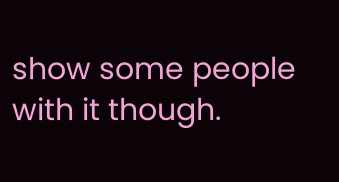show some people with it though.